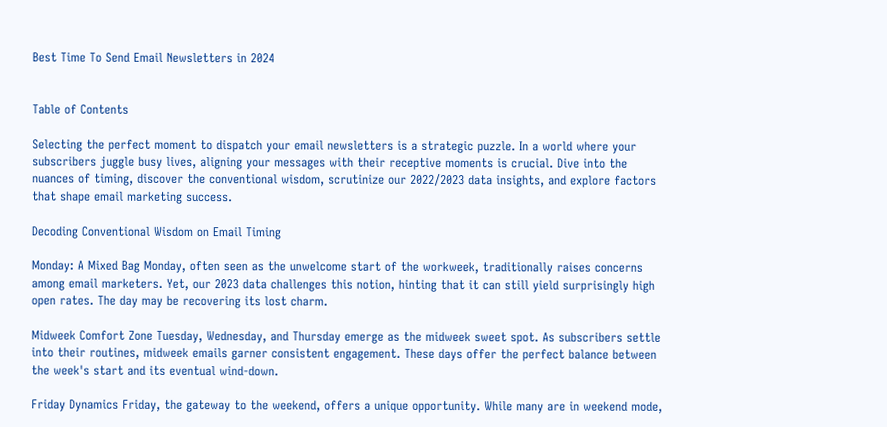Best Time To Send Email Newsletters in 2024


Table of Contents

Selecting the perfect moment to dispatch your email newsletters is a strategic puzzle. In a world where your subscribers juggle busy lives, aligning your messages with their receptive moments is crucial. Dive into the nuances of timing, discover the conventional wisdom, scrutinize our 2022/2023 data insights, and explore factors that shape email marketing success.

Decoding Conventional Wisdom on Email Timing

Monday: A Mixed Bag Monday, often seen as the unwelcome start of the workweek, traditionally raises concerns among email marketers. Yet, our 2023 data challenges this notion, hinting that it can still yield surprisingly high open rates. The day may be recovering its lost charm.

Midweek Comfort Zone Tuesday, Wednesday, and Thursday emerge as the midweek sweet spot. As subscribers settle into their routines, midweek emails garner consistent engagement. These days offer the perfect balance between the week's start and its eventual wind-down.

Friday Dynamics Friday, the gateway to the weekend, offers a unique opportunity. While many are in weekend mode,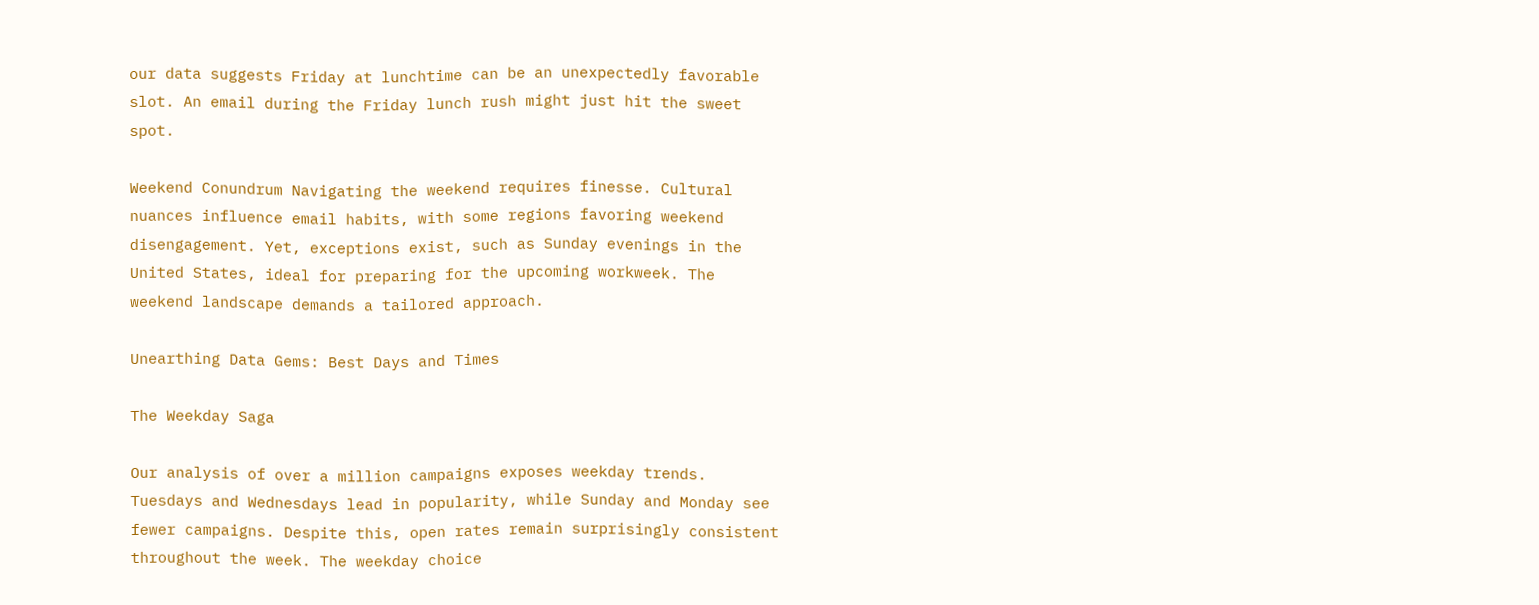our data suggests Friday at lunchtime can be an unexpectedly favorable slot. An email during the Friday lunch rush might just hit the sweet spot.

Weekend Conundrum Navigating the weekend requires finesse. Cultural nuances influence email habits, with some regions favoring weekend disengagement. Yet, exceptions exist, such as Sunday evenings in the United States, ideal for preparing for the upcoming workweek. The weekend landscape demands a tailored approach.

Unearthing Data Gems: Best Days and Times

The Weekday Saga

Our analysis of over a million campaigns exposes weekday trends. Tuesdays and Wednesdays lead in popularity, while Sunday and Monday see fewer campaigns. Despite this, open rates remain surprisingly consistent throughout the week. The weekday choice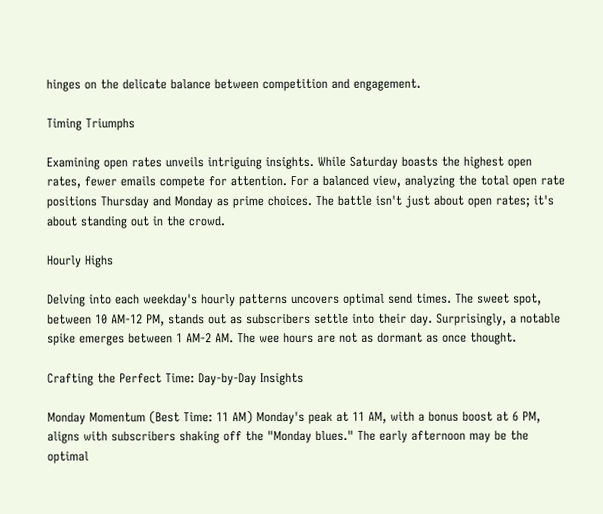hinges on the delicate balance between competition and engagement.

Timing Triumphs

Examining open rates unveils intriguing insights. While Saturday boasts the highest open rates, fewer emails compete for attention. For a balanced view, analyzing the total open rate positions Thursday and Monday as prime choices. The battle isn't just about open rates; it's about standing out in the crowd.

Hourly Highs

Delving into each weekday's hourly patterns uncovers optimal send times. The sweet spot, between 10 AM-12 PM, stands out as subscribers settle into their day. Surprisingly, a notable spike emerges between 1 AM-2 AM. The wee hours are not as dormant as once thought.

Crafting the Perfect Time: Day-by-Day Insights

Monday Momentum (Best Time: 11 AM) Monday's peak at 11 AM, with a bonus boost at 6 PM, aligns with subscribers shaking off the "Monday blues." The early afternoon may be the optimal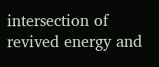intersection of revived energy and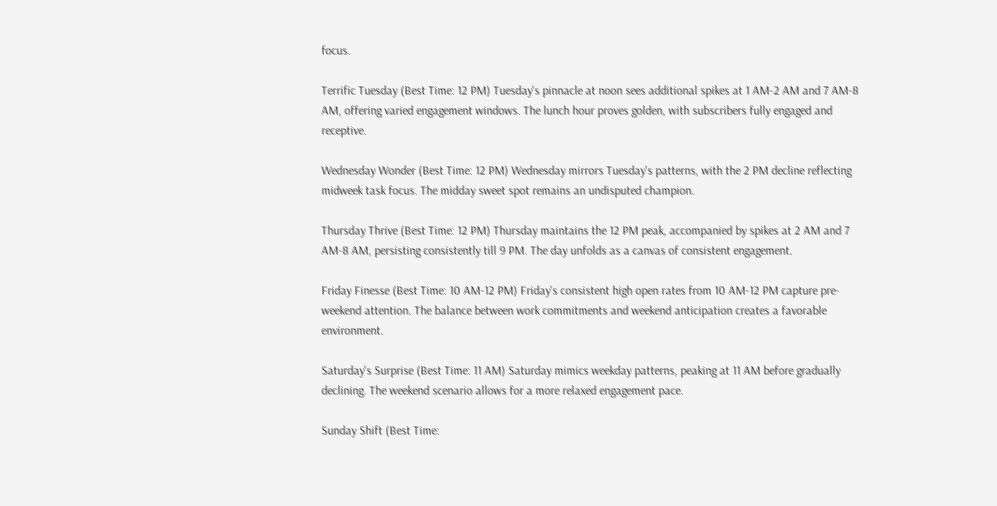focus.

Terrific Tuesday (Best Time: 12 PM) Tuesday's pinnacle at noon sees additional spikes at 1 AM-2 AM and 7 AM-8 AM, offering varied engagement windows. The lunch hour proves golden, with subscribers fully engaged and receptive.

Wednesday Wonder (Best Time: 12 PM) Wednesday mirrors Tuesday's patterns, with the 2 PM decline reflecting midweek task focus. The midday sweet spot remains an undisputed champion.

Thursday Thrive (Best Time: 12 PM) Thursday maintains the 12 PM peak, accompanied by spikes at 2 AM and 7 AM-8 AM, persisting consistently till 9 PM. The day unfolds as a canvas of consistent engagement.

Friday Finesse (Best Time: 10 AM-12 PM) Friday's consistent high open rates from 10 AM-12 PM capture pre-weekend attention. The balance between work commitments and weekend anticipation creates a favorable environment.

Saturday's Surprise (Best Time: 11 AM) Saturday mimics weekday patterns, peaking at 11 AM before gradually declining. The weekend scenario allows for a more relaxed engagement pace.

Sunday Shift (Best Time: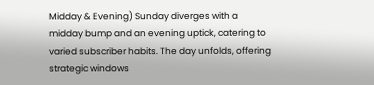Midday & Evening) Sunday diverges with a midday bump and an evening uptick, catering to varied subscriber habits. The day unfolds, offering strategic windows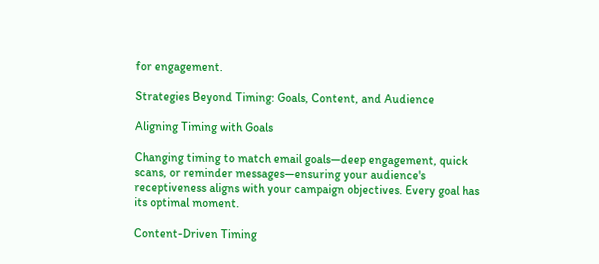for engagement.

Strategies Beyond Timing: Goals, Content, and Audience

Aligning Timing with Goals

Changing timing to match email goals—deep engagement, quick scans, or reminder messages—ensuring your audience's receptiveness aligns with your campaign objectives. Every goal has its optimal moment.

Content-Driven Timing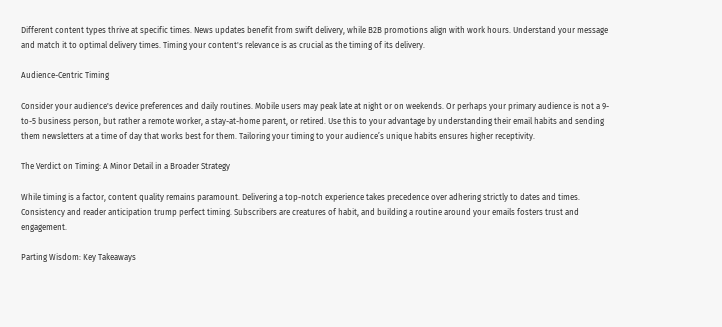Different content types thrive at specific times. News updates benefit from swift delivery, while B2B promotions align with work hours. Understand your message and match it to optimal delivery times. Timing your content's relevance is as crucial as the timing of its delivery.

Audience-Centric Timing

Consider your audience's device preferences and daily routines. Mobile users may peak late at night or on weekends. Or perhaps your primary audience is not a 9-to-5 business person, but rather a remote worker, a stay-at-home parent, or retired. Use this to your advantage by understanding their email habits and sending them newsletters at a time of day that works best for them. Tailoring your timing to your audience’s unique habits ensures higher receptivity.

The Verdict on Timing: A Minor Detail in a Broader Strategy

While timing is a factor, content quality remains paramount. Delivering a top-notch experience takes precedence over adhering strictly to dates and times. Consistency and reader anticipation trump perfect timing. Subscribers are creatures of habit, and building a routine around your emails fosters trust and engagement.

Parting Wisdom: Key Takeaways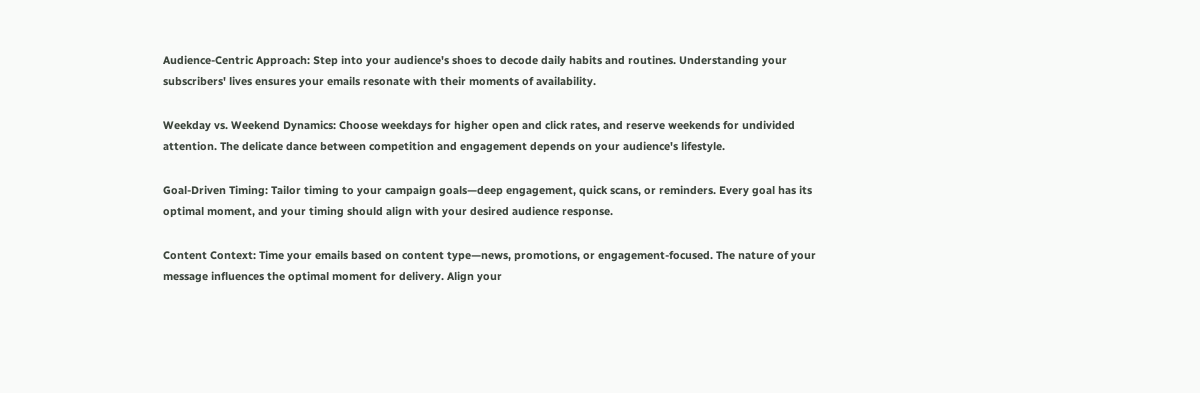Audience-Centric Approach: Step into your audience's shoes to decode daily habits and routines. Understanding your subscribers' lives ensures your emails resonate with their moments of availability.

Weekday vs. Weekend Dynamics: Choose weekdays for higher open and click rates, and reserve weekends for undivided attention. The delicate dance between competition and engagement depends on your audience's lifestyle.

Goal-Driven Timing: Tailor timing to your campaign goals—deep engagement, quick scans, or reminders. Every goal has its optimal moment, and your timing should align with your desired audience response.

Content Context: Time your emails based on content type—news, promotions, or engagement-focused. The nature of your message influences the optimal moment for delivery. Align your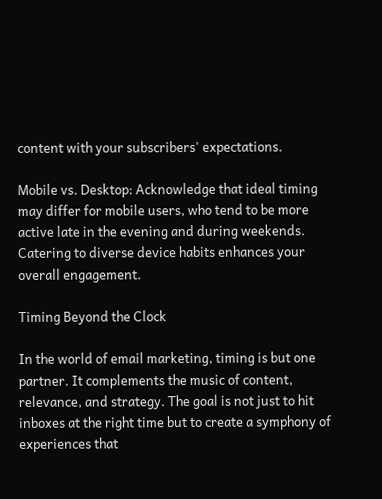content with your subscribers' expectations.

Mobile vs. Desktop: Acknowledge that ideal timing may differ for mobile users, who tend to be more active late in the evening and during weekends. Catering to diverse device habits enhances your overall engagement.

Timing Beyond the Clock

In the world of email marketing, timing is but one partner. It complements the music of content, relevance, and strategy. The goal is not just to hit inboxes at the right time but to create a symphony of experiences that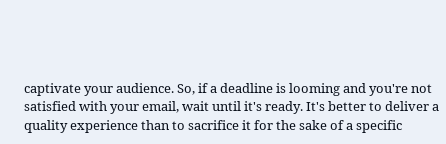captivate your audience. So, if a deadline is looming and you're not satisfied with your email, wait until it's ready. It's better to deliver a quality experience than to sacrifice it for the sake of a specific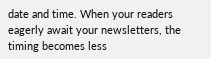date and time. When your readers eagerly await your newsletters, the timing becomes less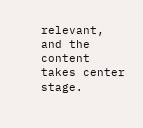relevant, and the content takes center stage.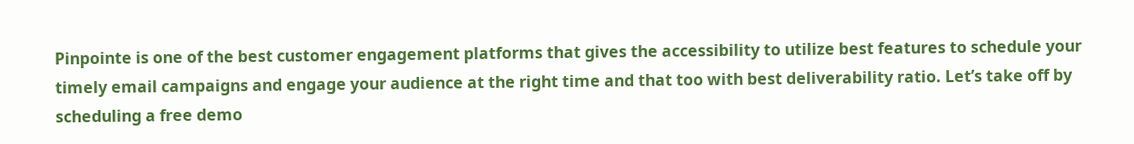Pinpointe is one of the best customer engagement platforms that gives the accessibility to utilize best features to schedule your timely email campaigns and engage your audience at the right time and that too with best deliverability ratio. Let’s take off by scheduling a free demo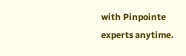with Pinpointe experts anytime.